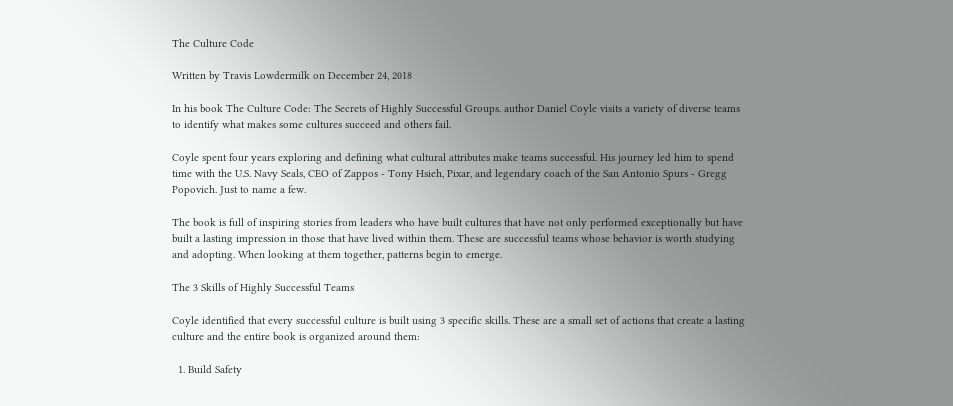The Culture Code

Written by Travis Lowdermilk on December 24, 2018

In his book The Culture Code: The Secrets of Highly Successful Groups. author Daniel Coyle visits a variety of diverse teams to identify what makes some cultures succeed and others fail.

Coyle spent four years exploring and defining what cultural attributes make teams successful. His journey led him to spend time with the U.S. Navy Seals, CEO of Zappos - Tony Hsieh, Pixar, and legendary coach of the San Antonio Spurs - Gregg Popovich. Just to name a few.

The book is full of inspiring stories from leaders who have built cultures that have not only performed exceptionally but have built a lasting impression in those that have lived within them. These are successful teams whose behavior is worth studying and adopting. When looking at them together, patterns begin to emerge.

The 3 Skills of Highly Successful Teams

Coyle identified that every successful culture is built using 3 specific skills. These are a small set of actions that create a lasting culture and the entire book is organized around them:

  1. Build Safety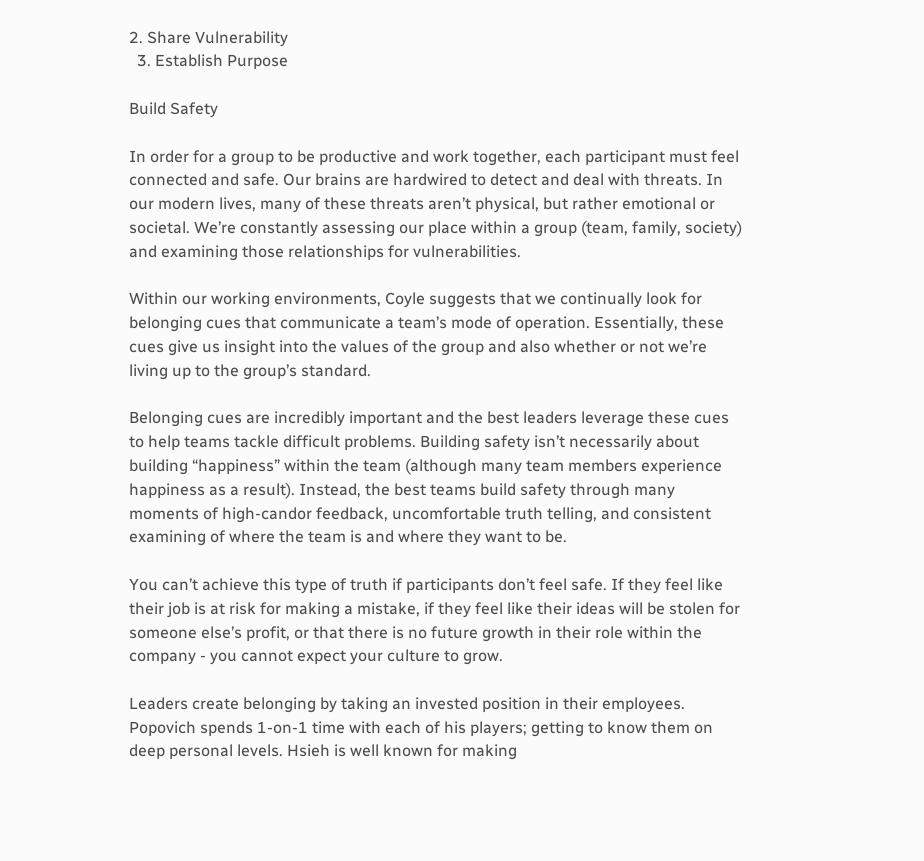2. Share Vulnerability
  3. Establish Purpose

Build Safety

In order for a group to be productive and work together, each participant must feel connected and safe. Our brains are hardwired to detect and deal with threats. In our modern lives, many of these threats aren’t physical, but rather emotional or societal. We’re constantly assessing our place within a group (team, family, society) and examining those relationships for vulnerabilities.

Within our working environments, Coyle suggests that we continually look for belonging cues that communicate a team’s mode of operation. Essentially, these cues give us insight into the values of the group and also whether or not we’re living up to the group’s standard.

Belonging cues are incredibly important and the best leaders leverage these cues to help teams tackle difficult problems. Building safety isn’t necessarily about building “happiness” within the team (although many team members experience happiness as a result). Instead, the best teams build safety through many moments of high-candor feedback, uncomfortable truth telling, and consistent examining of where the team is and where they want to be.

You can’t achieve this type of truth if participants don’t feel safe. If they feel like their job is at risk for making a mistake, if they feel like their ideas will be stolen for someone else’s profit, or that there is no future growth in their role within the company - you cannot expect your culture to grow.

Leaders create belonging by taking an invested position in their employees. Popovich spends 1-on-1 time with each of his players; getting to know them on deep personal levels. Hsieh is well known for making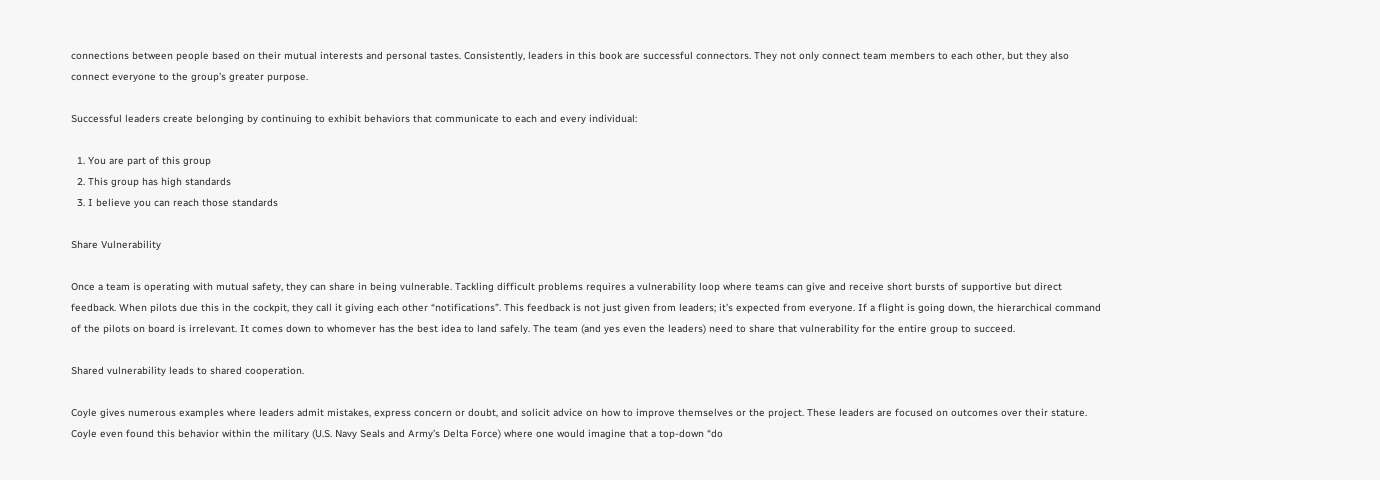connections between people based on their mutual interests and personal tastes. Consistently, leaders in this book are successful connectors. They not only connect team members to each other, but they also connect everyone to the group’s greater purpose.

Successful leaders create belonging by continuing to exhibit behaviors that communicate to each and every individual:

  1. You are part of this group
  2. This group has high standards
  3. I believe you can reach those standards

Share Vulnerability

Once a team is operating with mutual safety, they can share in being vulnerable. Tackling difficult problems requires a vulnerability loop where teams can give and receive short bursts of supportive but direct feedback. When pilots due this in the cockpit, they call it giving each other “notifications”. This feedback is not just given from leaders; it’s expected from everyone. If a flight is going down, the hierarchical command of the pilots on board is irrelevant. It comes down to whomever has the best idea to land safely. The team (and yes even the leaders) need to share that vulnerability for the entire group to succeed.

Shared vulnerability leads to shared cooperation.

Coyle gives numerous examples where leaders admit mistakes, express concern or doubt, and solicit advice on how to improve themselves or the project. These leaders are focused on outcomes over their stature. Coyle even found this behavior within the military (U.S. Navy Seals and Army’s Delta Force) where one would imagine that a top-down “do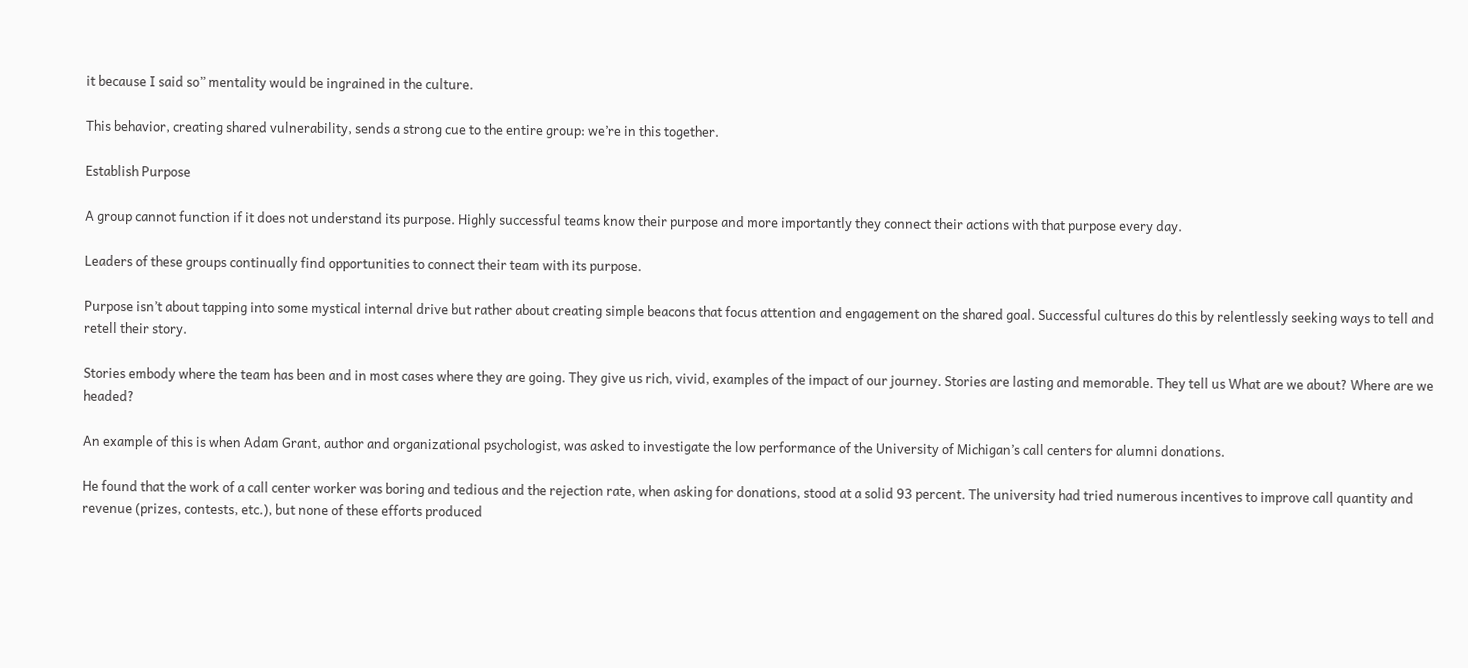it because I said so” mentality would be ingrained in the culture.

This behavior, creating shared vulnerability, sends a strong cue to the entire group: we’re in this together.

Establish Purpose

A group cannot function if it does not understand its purpose. Highly successful teams know their purpose and more importantly they connect their actions with that purpose every day.

Leaders of these groups continually find opportunities to connect their team with its purpose.

Purpose isn’t about tapping into some mystical internal drive but rather about creating simple beacons that focus attention and engagement on the shared goal. Successful cultures do this by relentlessly seeking ways to tell and retell their story.

Stories embody where the team has been and in most cases where they are going. They give us rich, vivid, examples of the impact of our journey. Stories are lasting and memorable. They tell us What are we about? Where are we headed?

An example of this is when Adam Grant, author and organizational psychologist, was asked to investigate the low performance of the University of Michigan’s call centers for alumni donations.

He found that the work of a call center worker was boring and tedious and the rejection rate, when asking for donations, stood at a solid 93 percent. The university had tried numerous incentives to improve call quantity and revenue (prizes, contests, etc.), but none of these efforts produced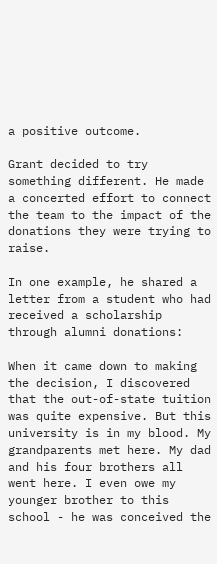a positive outcome.

Grant decided to try something different. He made a concerted effort to connect the team to the impact of the donations they were trying to raise.

In one example, he shared a letter from a student who had received a scholarship through alumni donations:

When it came down to making the decision, I discovered that the out-of-state tuition was quite expensive. But this university is in my blood. My grandparents met here. My dad and his four brothers all went here. I even owe my younger brother to this school - he was conceived the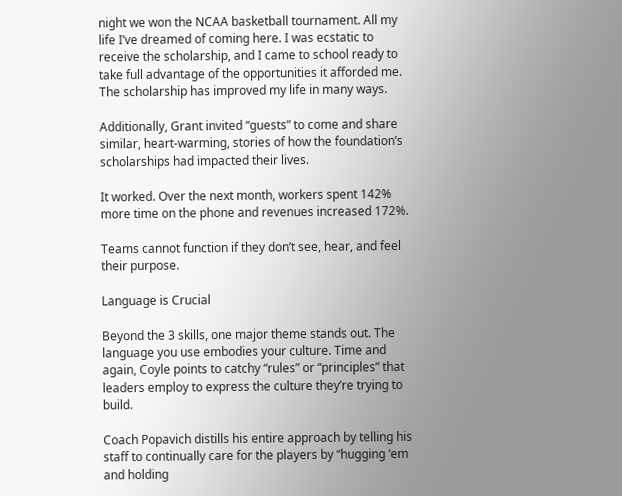night we won the NCAA basketball tournament. All my life I’ve dreamed of coming here. I was ecstatic to receive the scholarship, and I came to school ready to take full advantage of the opportunities it afforded me. The scholarship has improved my life in many ways.

Additionally, Grant invited “guests” to come and share similar, heart-warming, stories of how the foundation’s scholarships had impacted their lives.

It worked. Over the next month, workers spent 142% more time on the phone and revenues increased 172%.

Teams cannot function if they don’t see, hear, and feel their purpose.

Language is Crucial

Beyond the 3 skills, one major theme stands out. The language you use embodies your culture. Time and again, Coyle points to catchy “rules” or “principles” that leaders employ to express the culture they’re trying to build.

Coach Popavich distills his entire approach by telling his staff to continually care for the players by “hugging ‘em and holding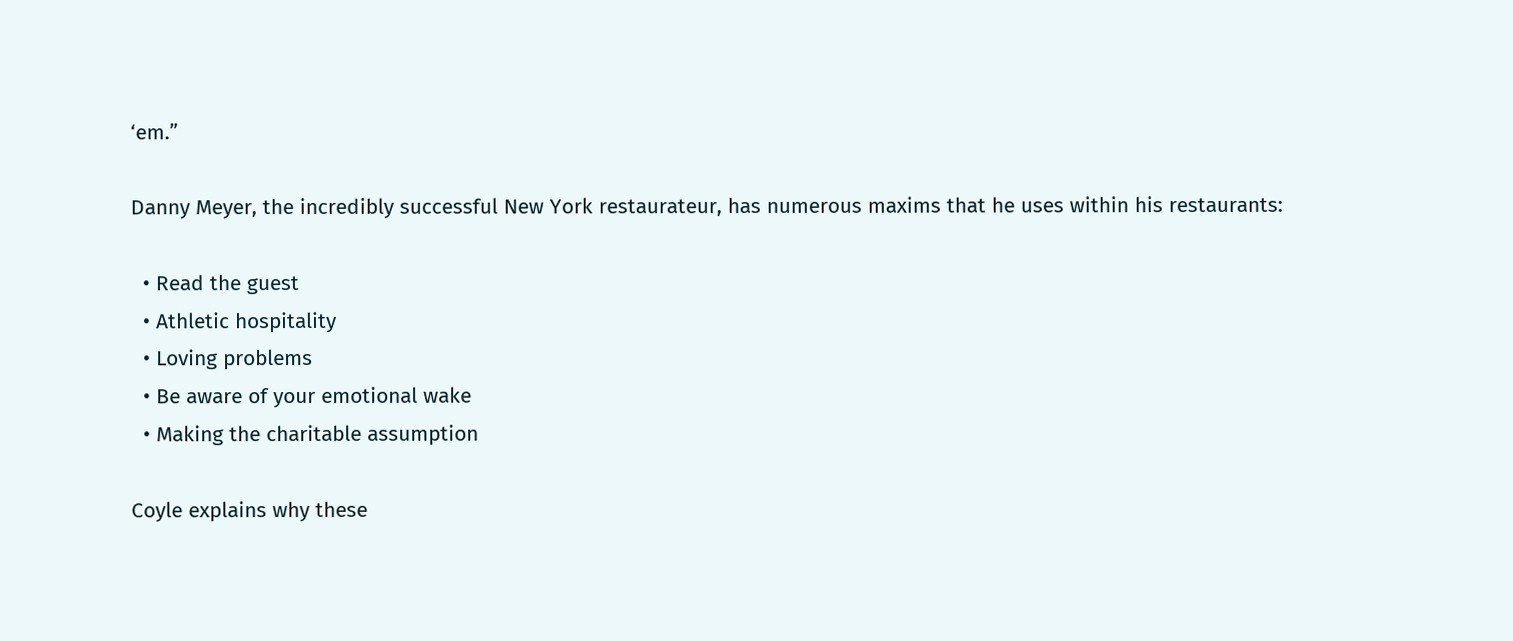‘em.”

Danny Meyer, the incredibly successful New York restaurateur, has numerous maxims that he uses within his restaurants:

  • Read the guest
  • Athletic hospitality
  • Loving problems
  • Be aware of your emotional wake
  • Making the charitable assumption

Coyle explains why these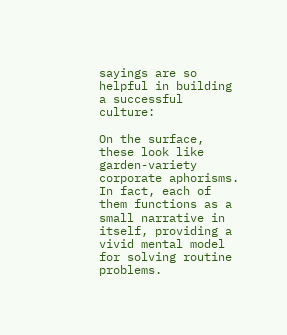sayings are so helpful in building a successful culture:

On the surface, these look like garden-variety corporate aphorisms. In fact, each of them functions as a small narrative in itself, providing a vivid mental model for solving routine problems.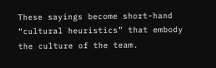These sayings become short-hand “cultural heuristics” that embody the culture of the team.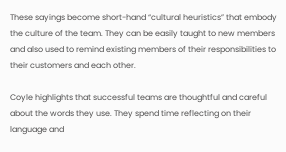These sayings become short-hand “cultural heuristics” that embody the culture of the team. They can be easily taught to new members and also used to remind existing members of their responsibilities to their customers and each other.

Coyle highlights that successful teams are thoughtful and careful about the words they use. They spend time reflecting on their language and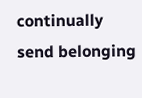continually send belonging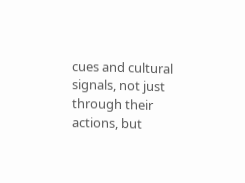cues and cultural signals, not just through their actions, but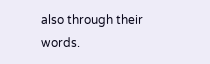also through their words.